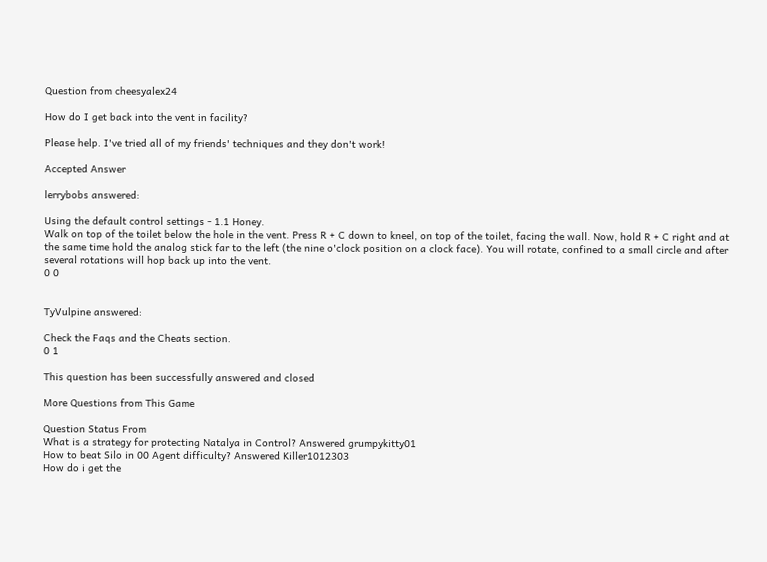Question from cheesyalex24

How do I get back into the vent in facility?

Please help. I've tried all of my friends' techniques and they don't work!

Accepted Answer

lerrybobs answered:

Using the default control settings - 1.1 Honey.
Walk on top of the toilet below the hole in the vent. Press R + C down to kneel, on top of the toilet, facing the wall. Now, hold R + C right and at the same time hold the analog stick far to the left (the nine o'clock position on a clock face). You will rotate, confined to a small circle and after several rotations will hop back up into the vent.
0 0


TyVulpine answered:

Check the Faqs and the Cheats section.
0 1

This question has been successfully answered and closed

More Questions from This Game

Question Status From
What is a strategy for protecting Natalya in Control? Answered grumpykitty01
How to beat Silo in 00 Agent difficulty? Answered Killer1012303
How do i get the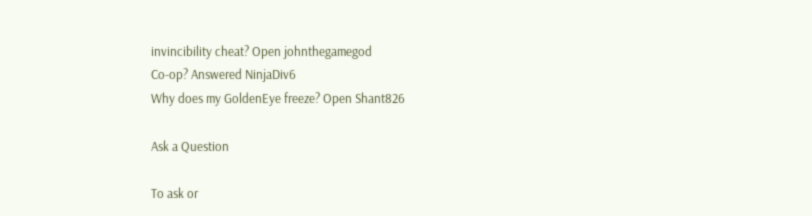invincibility cheat? Open johnthegamegod
Co-op? Answered NinjaDiv6
Why does my GoldenEye freeze? Open Shant826

Ask a Question

To ask or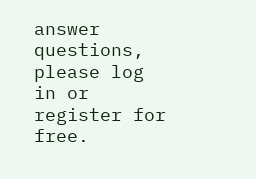answer questions, please log in or register for free.